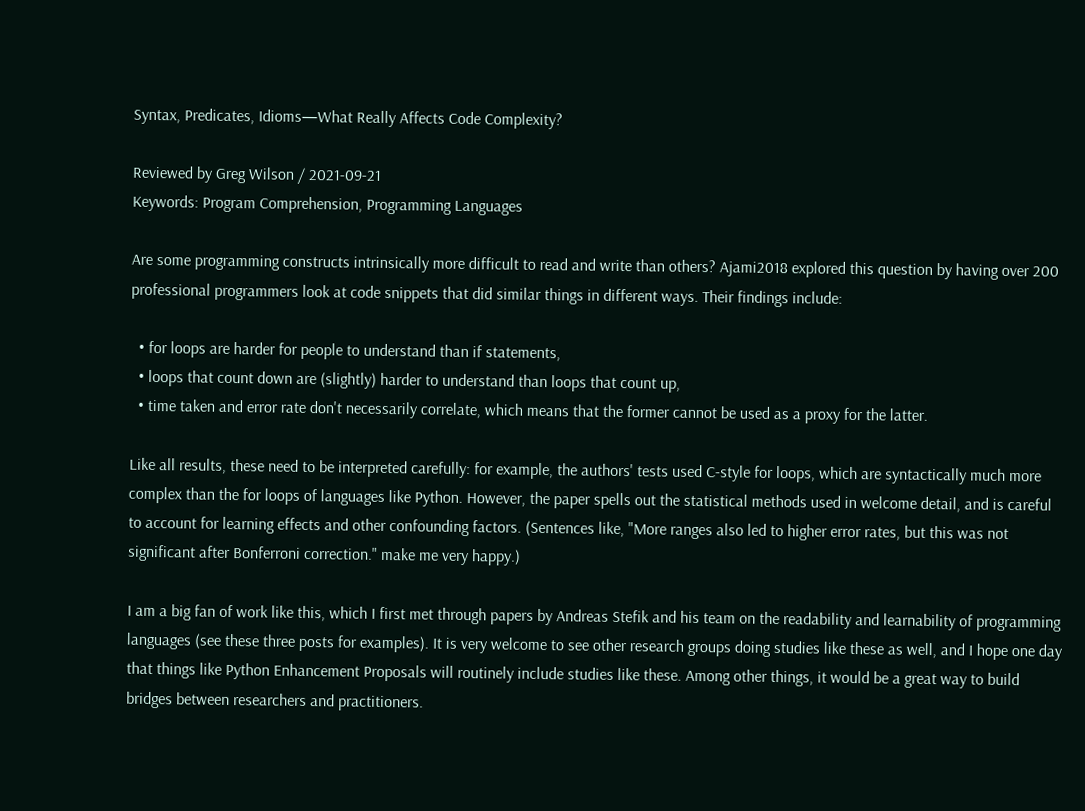Syntax, Predicates, Idioms—What Really Affects Code Complexity?

Reviewed by Greg Wilson / 2021-09-21
Keywords: Program Comprehension, Programming Languages

Are some programming constructs intrinsically more difficult to read and write than others? Ajami2018 explored this question by having over 200 professional programmers look at code snippets that did similar things in different ways. Their findings include:

  • for loops are harder for people to understand than if statements,
  • loops that count down are (slightly) harder to understand than loops that count up,
  • time taken and error rate don't necessarily correlate, which means that the former cannot be used as a proxy for the latter.

Like all results, these need to be interpreted carefully: for example, the authors' tests used C-style for loops, which are syntactically much more complex than the for loops of languages like Python. However, the paper spells out the statistical methods used in welcome detail, and is careful to account for learning effects and other confounding factors. (Sentences like, "More ranges also led to higher error rates, but this was not significant after Bonferroni correction." make me very happy.)

I am a big fan of work like this, which I first met through papers by Andreas Stefik and his team on the readability and learnability of programming languages (see these three posts for examples). It is very welcome to see other research groups doing studies like these as well, and I hope one day that things like Python Enhancement Proposals will routinely include studies like these. Among other things, it would be a great way to build bridges between researchers and practitioners.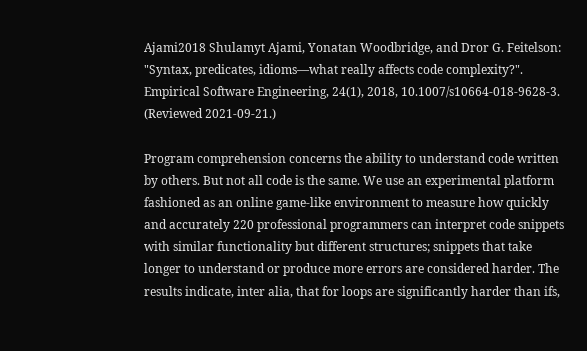Ajami2018 Shulamyt Ajami, Yonatan Woodbridge, and Dror G. Feitelson: "Syntax, predicates, idioms—what really affects code complexity?". Empirical Software Engineering, 24(1), 2018, 10.1007/s10664-018-9628-3. (Reviewed 2021-09-21.)

Program comprehension concerns the ability to understand code written by others. But not all code is the same. We use an experimental platform fashioned as an online game-like environment to measure how quickly and accurately 220 professional programmers can interpret code snippets with similar functionality but different structures; snippets that take longer to understand or produce more errors are considered harder. The results indicate, inter alia, that for loops are significantly harder than ifs,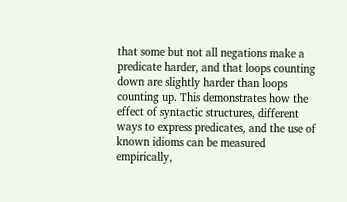that some but not all negations make a predicate harder, and that loops counting down are slightly harder than loops counting up. This demonstrates how the effect of syntactic structures, different ways to express predicates, and the use of known idioms can be measured empirically,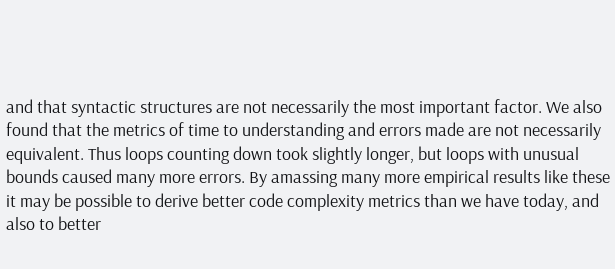and that syntactic structures are not necessarily the most important factor. We also found that the metrics of time to understanding and errors made are not necessarily equivalent. Thus loops counting down took slightly longer, but loops with unusual bounds caused many more errors. By amassing many more empirical results like these it may be possible to derive better code complexity metrics than we have today, and also to better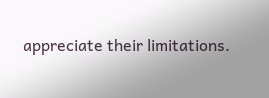appreciate their limitations.